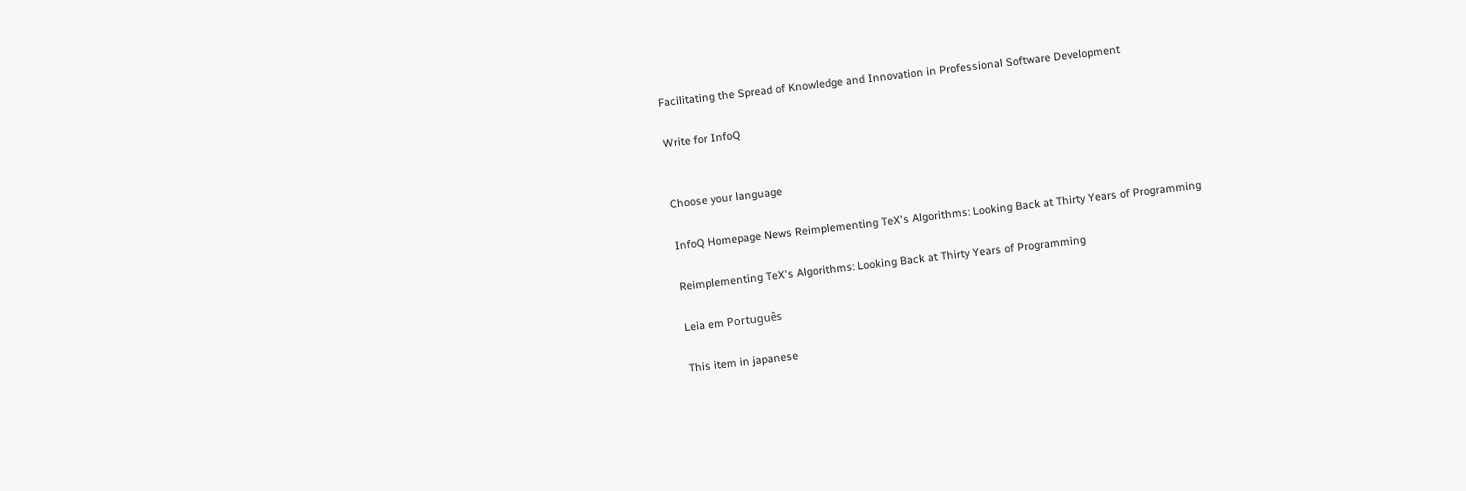Facilitating the Spread of Knowledge and Innovation in Professional Software Development

Write for InfoQ


Choose your language

InfoQ Homepage News Reimplementing TeX's Algorithms: Looking Back at Thirty Years of Programming

Reimplementing TeX's Algorithms: Looking Back at Thirty Years of Programming

Leia em Português

This item in japanese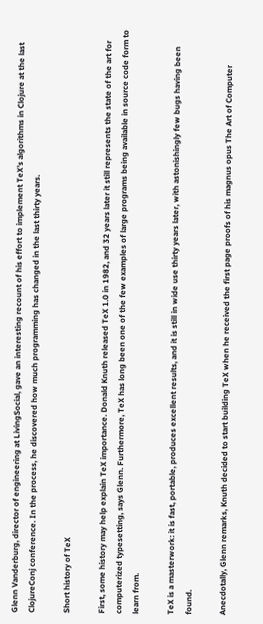Glenn Vanderburg, director of engineering at LivingSocial, gave an interesting recount of his effort to implement TeX’s algorithms in Clojure at the last ClojureConj conference. In the process, he discovered how much programming has changed in the last thirty years.

Short history of TeX

First, some history may help explain TeX importance. Donald Knuth released TeX 1.0 in 1982, and 32 years later it still represents the state of the art for computerized typesetting, says Glenn. Furthermore, TeX has long been one of the few examples of large programs being available in source code form to learn from.

TeX is a masterwork: it is fast, portable, produces excellent results, and it is still in wide use thirty years later, with astonishingly few bugs having been found.

Anecdotally, Glenn remarks, Knuth decided to start building TeX when he received the first page proofs of his magnus opus The Art of Computer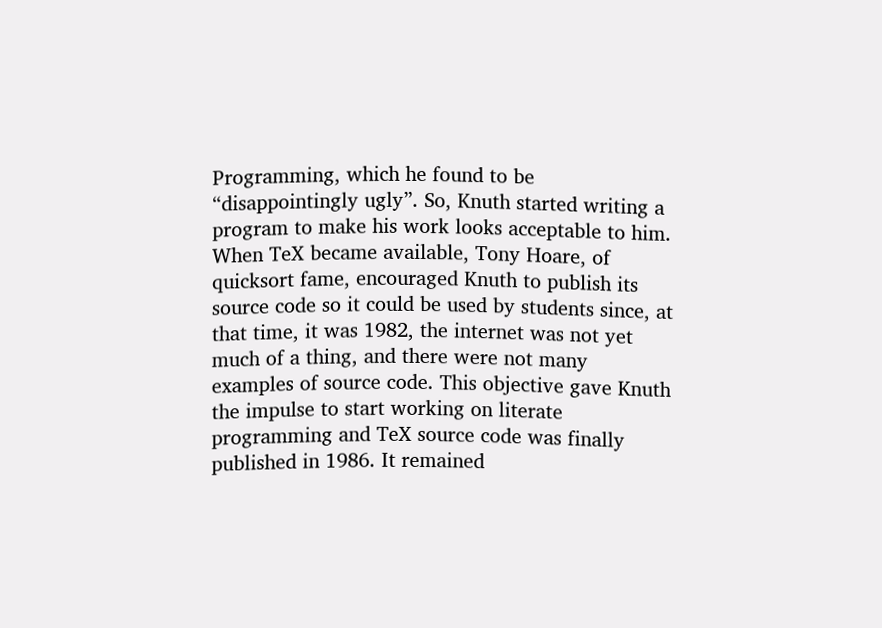Programming, which he found to be “disappointingly ugly”. So, Knuth started writing a program to make his work looks acceptable to him. When TeX became available, Tony Hoare, of quicksort fame, encouraged Knuth to publish its source code so it could be used by students since, at that time, it was 1982, the internet was not yet much of a thing, and there were not many examples of source code. This objective gave Knuth the impulse to start working on literate programming and TeX source code was finally published in 1986. It remained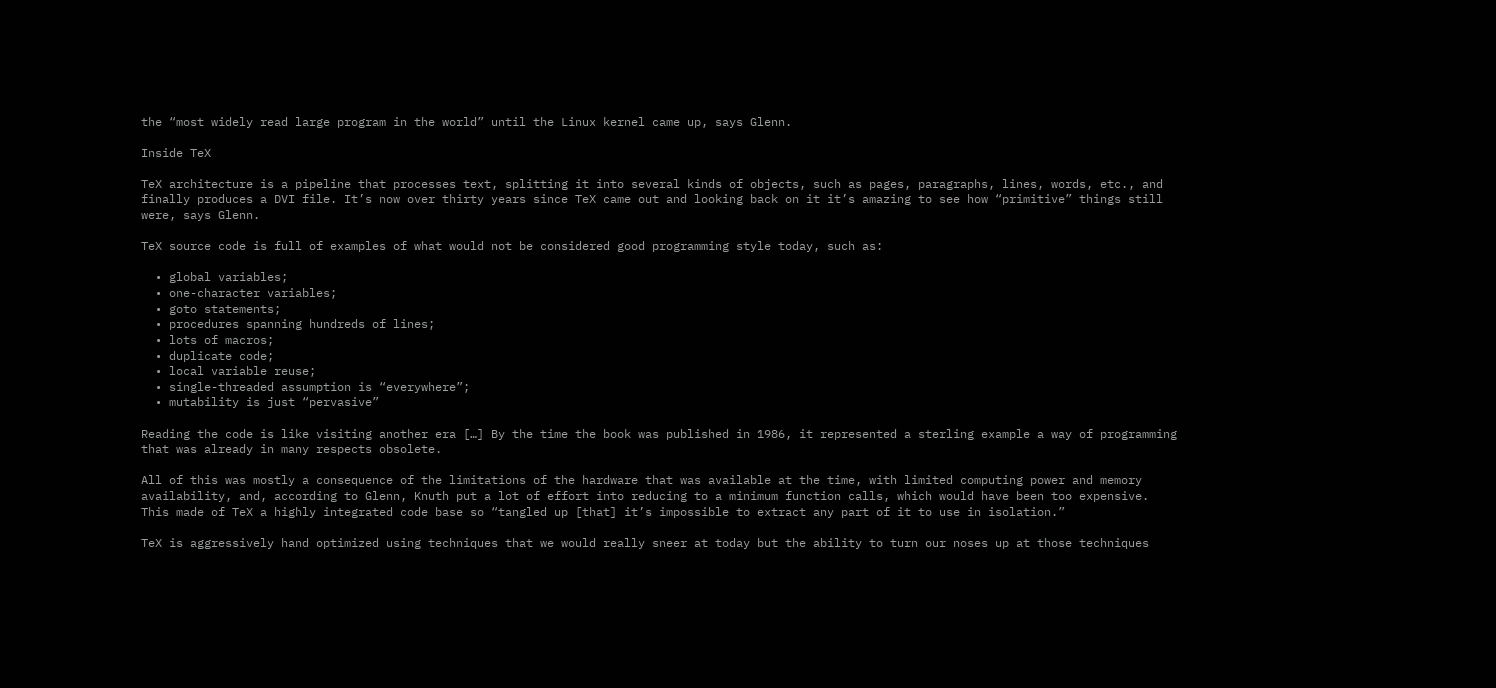the “most widely read large program in the world” until the Linux kernel came up, says Glenn.

Inside TeX

TeX architecture is a pipeline that processes text, splitting it into several kinds of objects, such as pages, paragraphs, lines, words, etc., and finally produces a DVI file. It’s now over thirty years since TeX came out and looking back on it it’s amazing to see how “primitive” things still were, says Glenn.

TeX source code is full of examples of what would not be considered good programming style today, such as:

  • global variables;
  • one-character variables;
  • goto statements;
  • procedures spanning hundreds of lines;
  • lots of macros;
  • duplicate code;
  • local variable reuse;
  • single-threaded assumption is “everywhere”;
  • mutability is just “pervasive”

Reading the code is like visiting another era […] By the time the book was published in 1986, it represented a sterling example a way of programming that was already in many respects obsolete.

All of this was mostly a consequence of the limitations of the hardware that was available at the time, with limited computing power and memory availability, and, according to Glenn, Knuth put a lot of effort into reducing to a minimum function calls, which would have been too expensive. This made of TeX a highly integrated code base so “tangled up [that] it’s impossible to extract any part of it to use in isolation.”

TeX is aggressively hand optimized using techniques that we would really sneer at today but the ability to turn our noses up at those techniques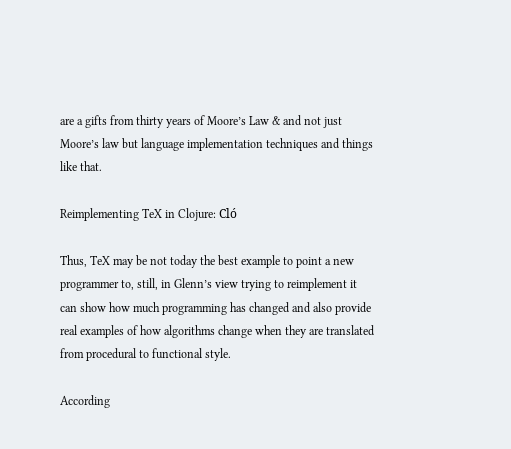are a gifts from thirty years of Moore’s Law & and not just Moore’s law but language implementation techniques and things like that.

Reimplementing TeX in Clojure: Cló

Thus, TeX may be not today the best example to point a new programmer to, still, in Glenn’s view trying to reimplement it can show how much programming has changed and also provide real examples of how algorithms change when they are translated from procedural to functional style.

According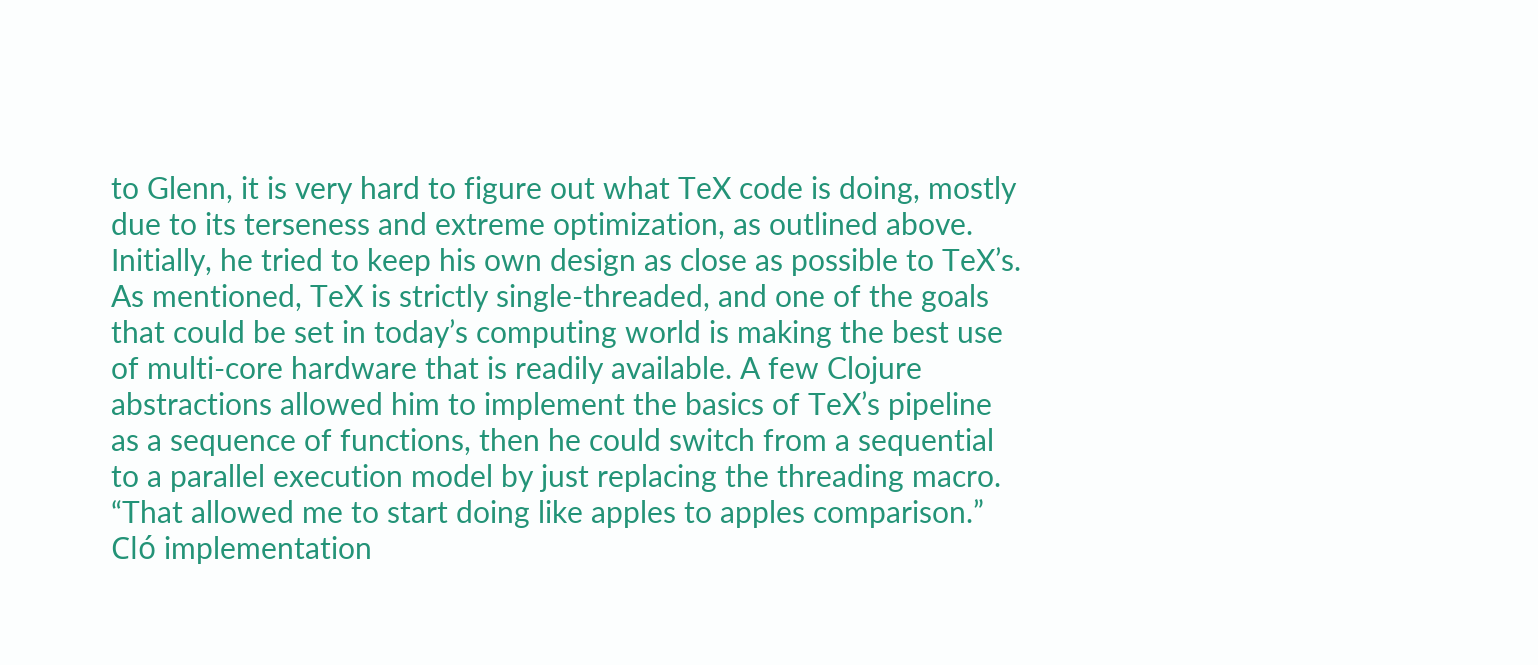to Glenn, it is very hard to figure out what TeX code is doing, mostly due to its terseness and extreme optimization, as outlined above. Initially, he tried to keep his own design as close as possible to TeX’s. As mentioned, TeX is strictly single-threaded, and one of the goals that could be set in today’s computing world is making the best use of multi-core hardware that is readily available. A few Clojure abstractions allowed him to implement the basics of TeX’s pipeline as a sequence of functions, then he could switch from a sequential to a parallel execution model by just replacing the threading macro. “That allowed me to start doing like apples to apples comparison.” Cló implementation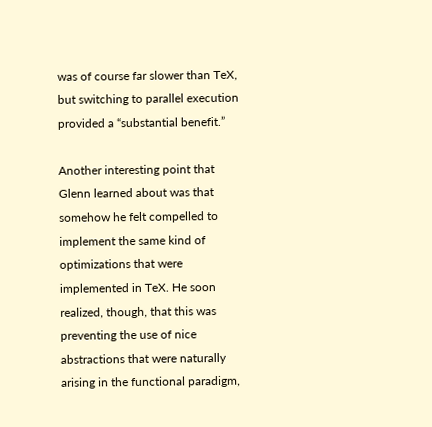was of course far slower than TeX, but switching to parallel execution provided a “substantial benefit.”

Another interesting point that Glenn learned about was that somehow he felt compelled to implement the same kind of optimizations that were implemented in TeX. He soon realized, though, that this was preventing the use of nice abstractions that were naturally arising in the functional paradigm,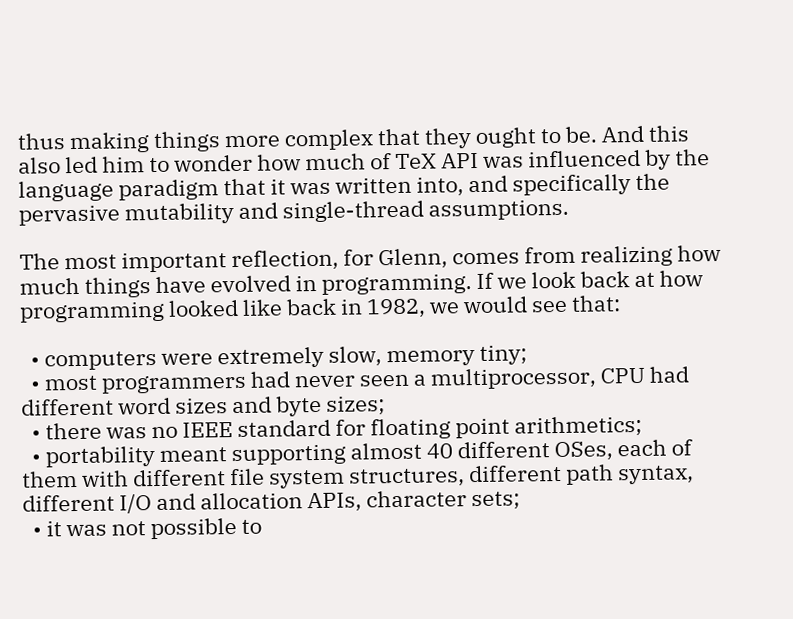thus making things more complex that they ought to be. And this also led him to wonder how much of TeX API was influenced by the language paradigm that it was written into, and specifically the pervasive mutability and single-thread assumptions.

The most important reflection, for Glenn, comes from realizing how much things have evolved in programming. If we look back at how programming looked like back in 1982, we would see that:

  • computers were extremely slow, memory tiny;
  • most programmers had never seen a multiprocessor, CPU had different word sizes and byte sizes;
  • there was no IEEE standard for floating point arithmetics;
  • portability meant supporting almost 40 different OSes, each of them with different file system structures, different path syntax, different I/O and allocation APIs, character sets;
  • it was not possible to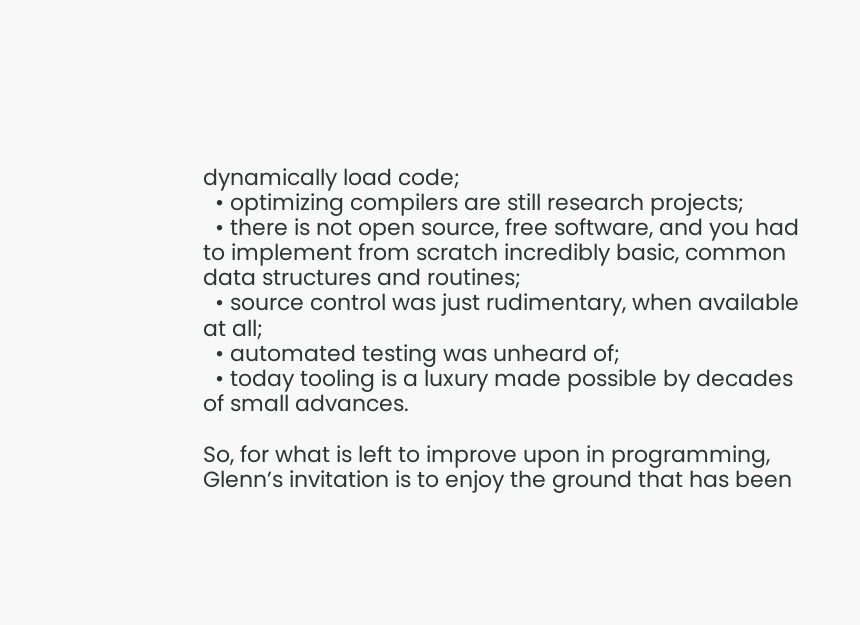dynamically load code;
  • optimizing compilers are still research projects;
  • there is not open source, free software, and you had to implement from scratch incredibly basic, common data structures and routines;
  • source control was just rudimentary, when available at all;
  • automated testing was unheard of;
  • today tooling is a luxury made possible by decades of small advances.

So, for what is left to improve upon in programming, Glenn’s invitation is to enjoy the ground that has been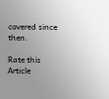covered since then.

Rate this Article